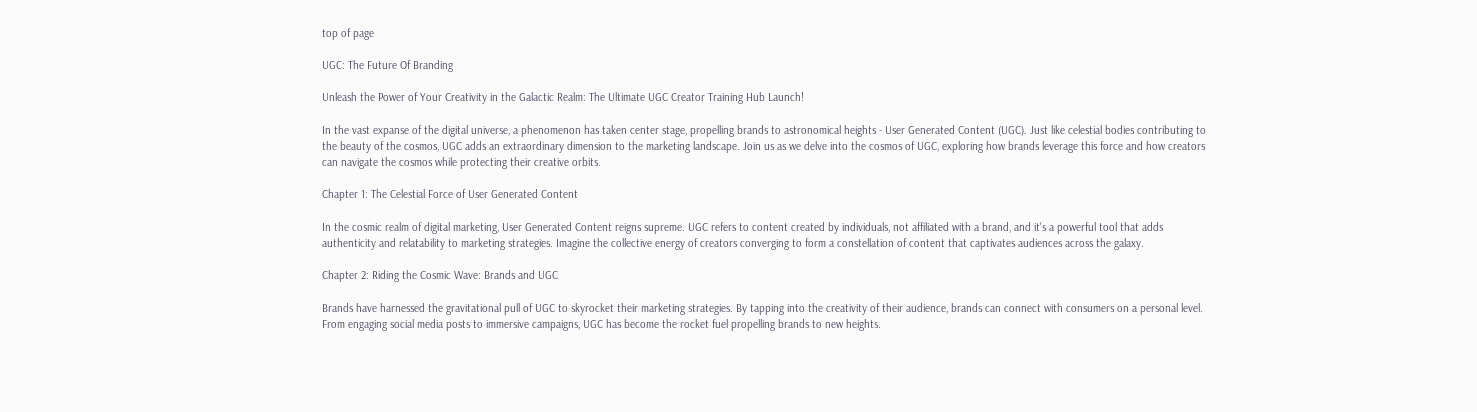top of page

UGC: The Future Of Branding

Unleash the Power of Your Creativity in the Galactic Realm: The Ultimate UGC Creator Training Hub Launch!

In the vast expanse of the digital universe, a phenomenon has taken center stage, propelling brands to astronomical heights - User Generated Content (UGC). Just like celestial bodies contributing to the beauty of the cosmos, UGC adds an extraordinary dimension to the marketing landscape. Join us as we delve into the cosmos of UGC, exploring how brands leverage this force and how creators can navigate the cosmos while protecting their creative orbits.

Chapter 1: The Celestial Force of User Generated Content

In the cosmic realm of digital marketing, User Generated Content reigns supreme. UGC refers to content created by individuals, not affiliated with a brand, and it's a powerful tool that adds authenticity and relatability to marketing strategies. Imagine the collective energy of creators converging to form a constellation of content that captivates audiences across the galaxy.

Chapter 2: Riding the Cosmic Wave: Brands and UGC

Brands have harnessed the gravitational pull of UGC to skyrocket their marketing strategies. By tapping into the creativity of their audience, brands can connect with consumers on a personal level. From engaging social media posts to immersive campaigns, UGC has become the rocket fuel propelling brands to new heights.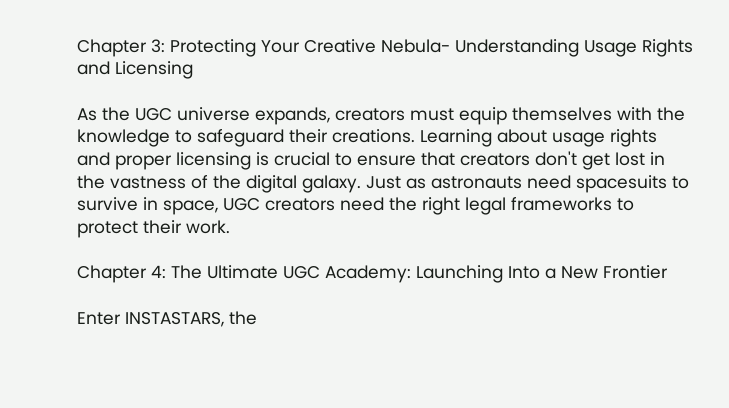Chapter 3: Protecting Your Creative Nebula- Understanding Usage Rights and Licensing

As the UGC universe expands, creators must equip themselves with the knowledge to safeguard their creations. Learning about usage rights and proper licensing is crucial to ensure that creators don't get lost in the vastness of the digital galaxy. Just as astronauts need spacesuits to survive in space, UGC creators need the right legal frameworks to protect their work.

Chapter 4: The Ultimate UGC Academy: Launching Into a New Frontier

Enter INSTASTARS, the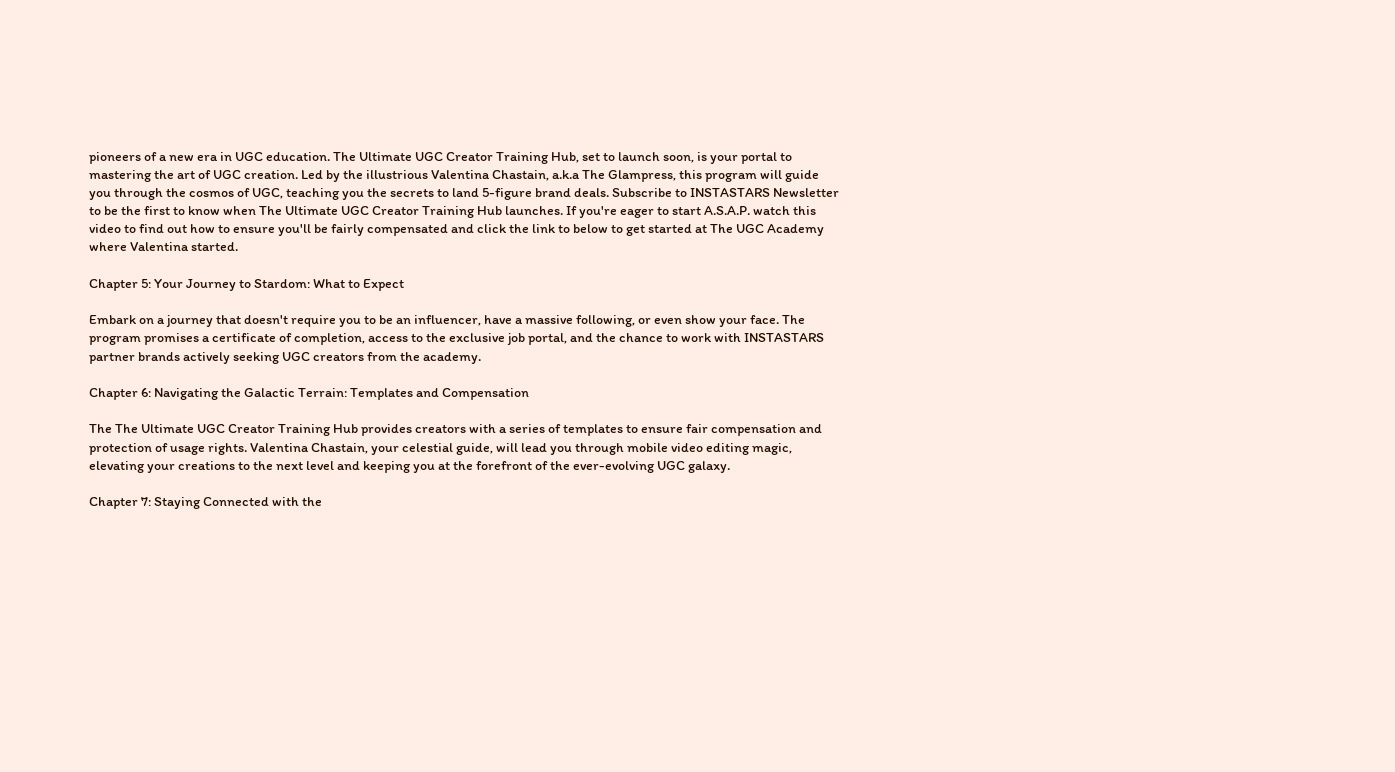pioneers of a new era in UGC education. The Ultimate UGC Creator Training Hub, set to launch soon, is your portal to mastering the art of UGC creation. Led by the illustrious Valentina Chastain, a.k.a The Glampress, this program will guide you through the cosmos of UGC, teaching you the secrets to land 5-figure brand deals. Subscribe to INSTASTARS Newsletter to be the first to know when The Ultimate UGC Creator Training Hub launches. If you're eager to start A.S.A.P. watch this video to find out how to ensure you'll be fairly compensated and click the link to below to get started at The UGC Academy where Valentina started.

Chapter 5: Your Journey to Stardom: What to Expect

Embark on a journey that doesn't require you to be an influencer, have a massive following, or even show your face. The program promises a certificate of completion, access to the exclusive job portal, and the chance to work with INSTASTARS partner brands actively seeking UGC creators from the academy.

Chapter 6: Navigating the Galactic Terrain: Templates and Compensation

The The Ultimate UGC Creator Training Hub provides creators with a series of templates to ensure fair compensation and protection of usage rights. Valentina Chastain, your celestial guide, will lead you through mobile video editing magic, elevating your creations to the next level and keeping you at the forefront of the ever-evolving UGC galaxy.

Chapter 7: Staying Connected with the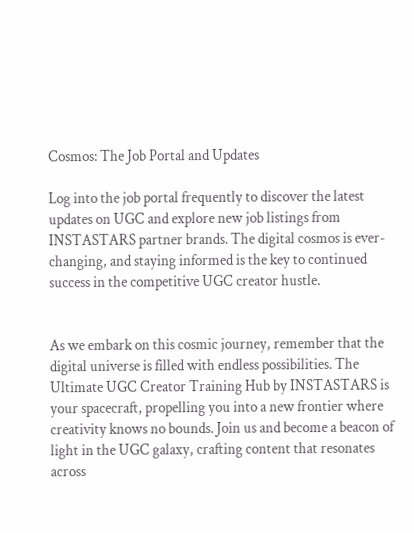Cosmos: The Job Portal and Updates

Log into the job portal frequently to discover the latest updates on UGC and explore new job listings from INSTASTARS partner brands. The digital cosmos is ever-changing, and staying informed is the key to continued success in the competitive UGC creator hustle.


As we embark on this cosmic journey, remember that the digital universe is filled with endless possibilities. The Ultimate UGC Creator Training Hub by INSTASTARS is your spacecraft, propelling you into a new frontier where creativity knows no bounds. Join us and become a beacon of light in the UGC galaxy, crafting content that resonates across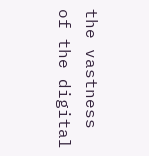the vastness of the digital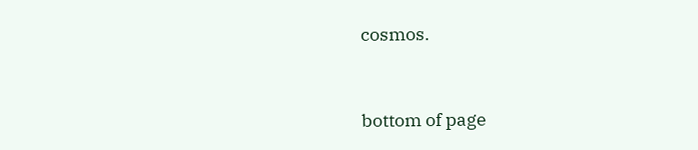cosmos.


bottom of page